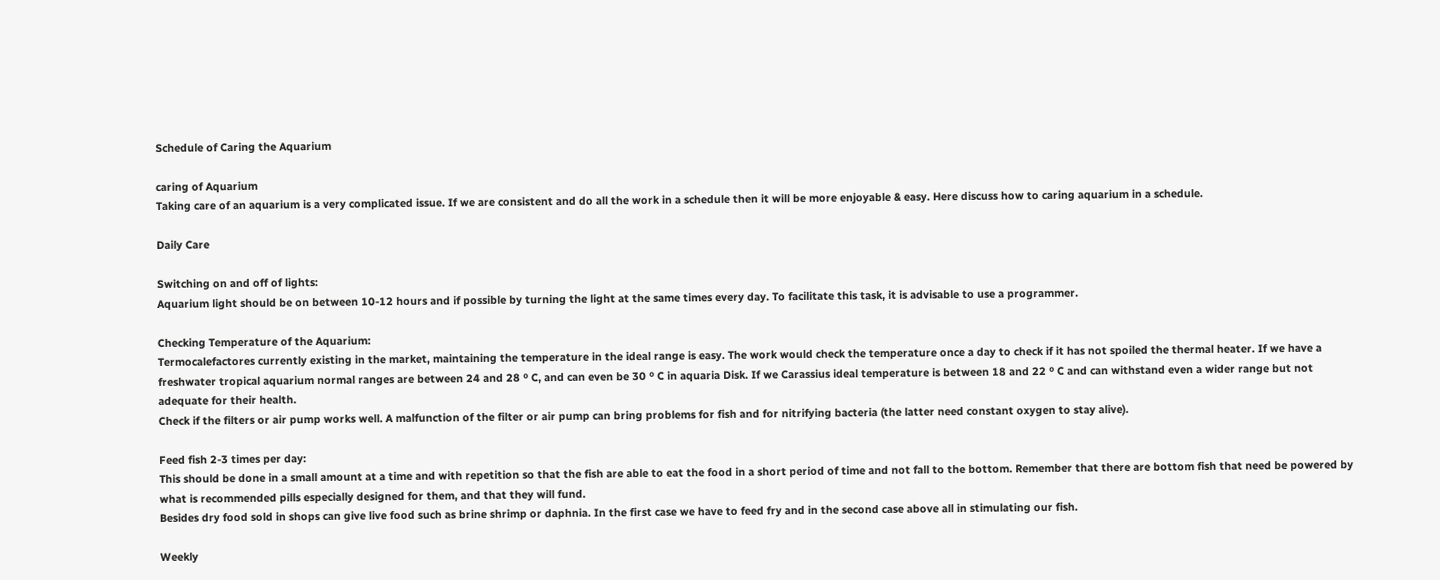Schedule of Caring the Aquarium

caring of Aquarium
Taking care of an aquarium is a very complicated issue. If we are consistent and do all the work in a schedule then it will be more enjoyable & easy. Here discuss how to caring aquarium in a schedule.

Daily Care

Switching on and off of lights:
Aquarium light should be on between 10-12 hours and if possible by turning the light at the same times every day. To facilitate this task, it is advisable to use a programmer.

Checking Temperature of the Aquarium:
Termocalefactores currently existing in the market, maintaining the temperature in the ideal range is easy. The work would check the temperature once a day to check if it has not spoiled the thermal heater. If we have a freshwater tropical aquarium normal ranges are between 24 and 28 º C, and can even be 30 º C in aquaria Disk. If we Carassius ideal temperature is between 18 and 22 º C and can withstand even a wider range but not adequate for their health.
Check if the filters or air pump works well. A malfunction of the filter or air pump can bring problems for fish and for nitrifying bacteria (the latter need constant oxygen to stay alive).

Feed fish 2-3 times per day:
This should be done in a small amount at a time and with repetition so that the fish are able to eat the food in a short period of time and not fall to the bottom. Remember that there are bottom fish that need be powered by what is recommended pills especially designed for them, and that they will fund.
Besides dry food sold in shops can give live food such as brine shrimp or daphnia. In the first case we have to feed fry and in the second case above all in stimulating our fish.

Weekly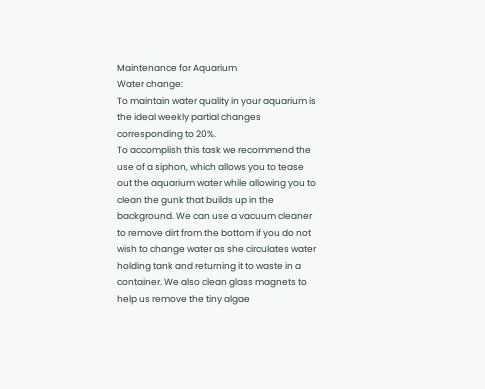Maintenance for Aquarium
Water change:
To maintain water quality in your aquarium is the ideal weekly partial changes corresponding to 20%.
To accomplish this task we recommend the use of a siphon, which allows you to tease out the aquarium water while allowing you to clean the gunk that builds up in the background. We can use a vacuum cleaner to remove dirt from the bottom if you do not wish to change water as she circulates water holding tank and returning it to waste in a container. We also clean glass magnets to help us remove the tiny algae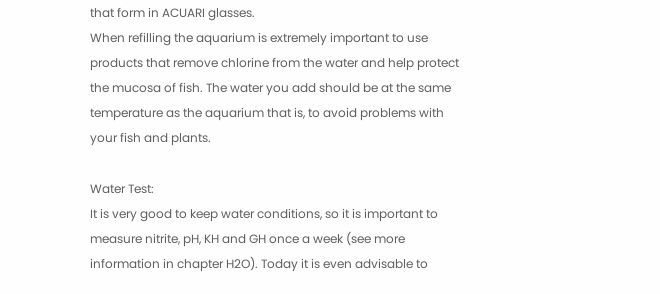that form in ACUARI glasses.
When refilling the aquarium is extremely important to use products that remove chlorine from the water and help protect the mucosa of fish. The water you add should be at the same temperature as the aquarium that is, to avoid problems with your fish and plants.

Water Test:
It is very good to keep water conditions, so it is important to measure nitrite, pH, KH and GH once a week (see more information in chapter H2O). Today it is even advisable to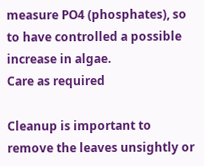measure PO4 (phosphates), so to have controlled a possible increase in algae.
Care as required

Cleanup is important to remove the leaves unsightly or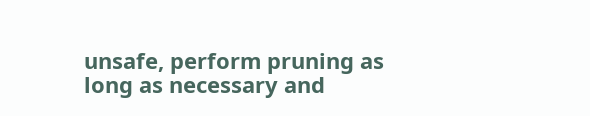unsafe, perform pruning as long as necessary and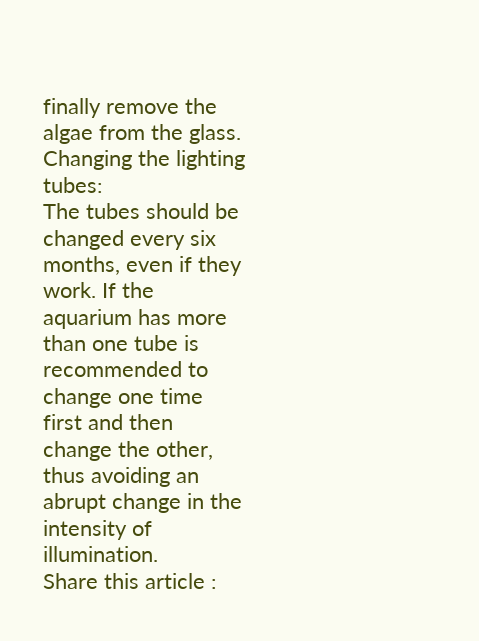finally remove the algae from the glass.
Changing the lighting tubes:
The tubes should be changed every six months, even if they work. If the aquarium has more than one tube is recommended to change one time first and then change the other, thus avoiding an abrupt change in the intensity of illumination.
Share this article :